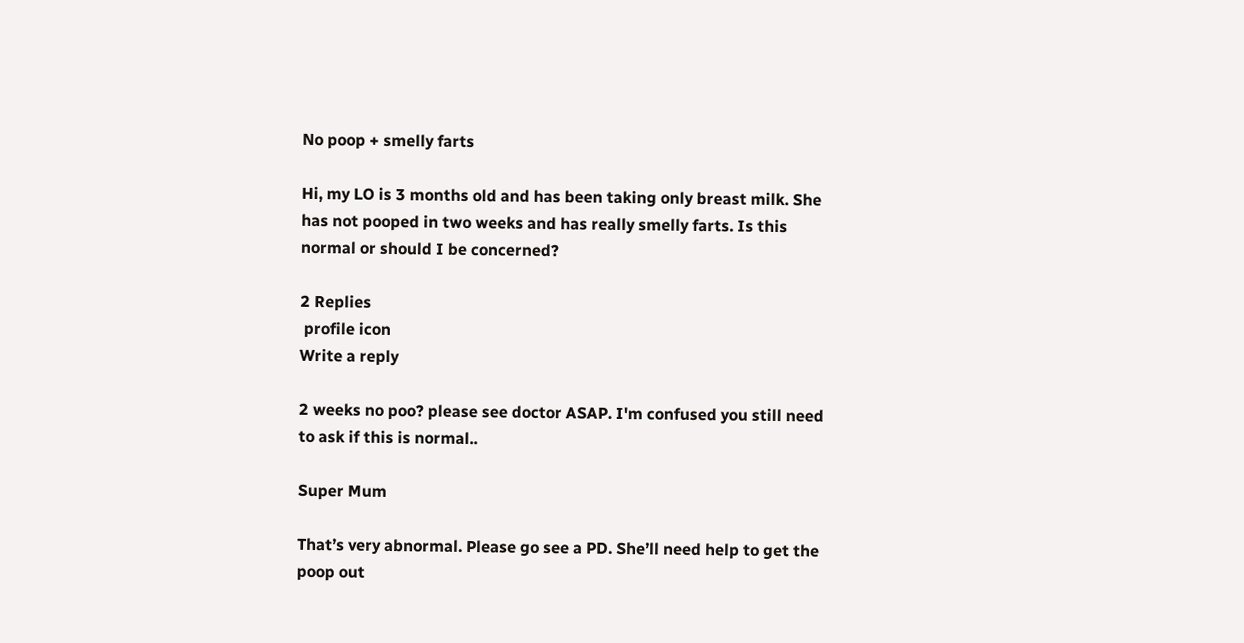No poop + smelly farts

Hi, my LO is 3 months old and has been taking only breast milk. She has not pooped in two weeks and has really smelly farts. Is this normal or should I be concerned?

2 Replies
 profile icon
Write a reply

2 weeks no poo? please see doctor ASAP. I'm confused you still need to ask if this is normal..

Super Mum

That’s very abnormal. Please go see a PD. She’ll need help to get the poop out